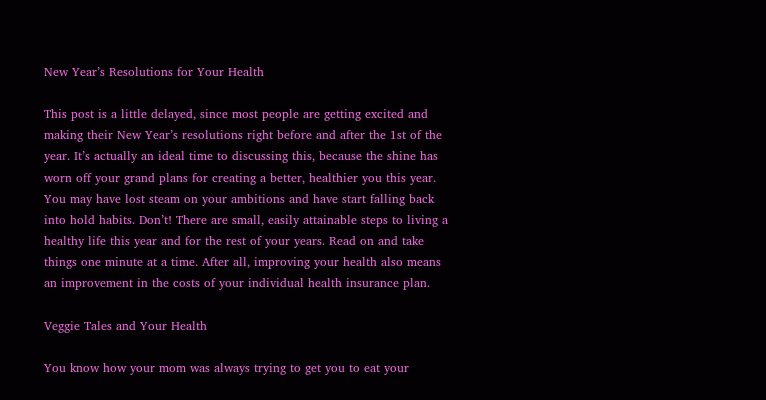New Year’s Resolutions for Your Health

This post is a little delayed, since most people are getting excited and making their New Year’s resolutions right before and after the 1st of the year. It’s actually an ideal time to discussing this, because the shine has worn off your grand plans for creating a better, healthier you this year. You may have lost steam on your ambitions and have start falling back into hold habits. Don’t! There are small, easily attainable steps to living a healthy life this year and for the rest of your years. Read on and take things one minute at a time. After all, improving your health also means an improvement in the costs of your individual health insurance plan.

Veggie Tales and Your Health

You know how your mom was always trying to get you to eat your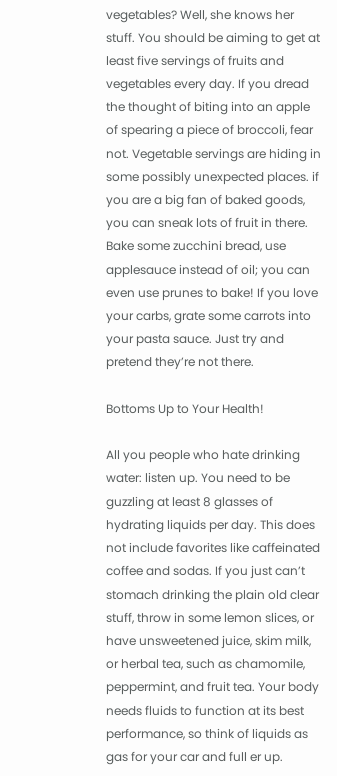vegetables? Well, she knows her stuff. You should be aiming to get at least five servings of fruits and vegetables every day. If you dread the thought of biting into an apple of spearing a piece of broccoli, fear not. Vegetable servings are hiding in some possibly unexpected places. if you are a big fan of baked goods, you can sneak lots of fruit in there. Bake some zucchini bread, use applesauce instead of oil; you can even use prunes to bake! If you love your carbs, grate some carrots into your pasta sauce. Just try and pretend they’re not there.

Bottoms Up to Your Health!

All you people who hate drinking water: listen up. You need to be guzzling at least 8 glasses of hydrating liquids per day. This does not include favorites like caffeinated coffee and sodas. If you just can’t stomach drinking the plain old clear stuff, throw in some lemon slices, or have unsweetened juice, skim milk, or herbal tea, such as chamomile, peppermint, and fruit tea. Your body needs fluids to function at its best performance, so think of liquids as gas for your car and full er up.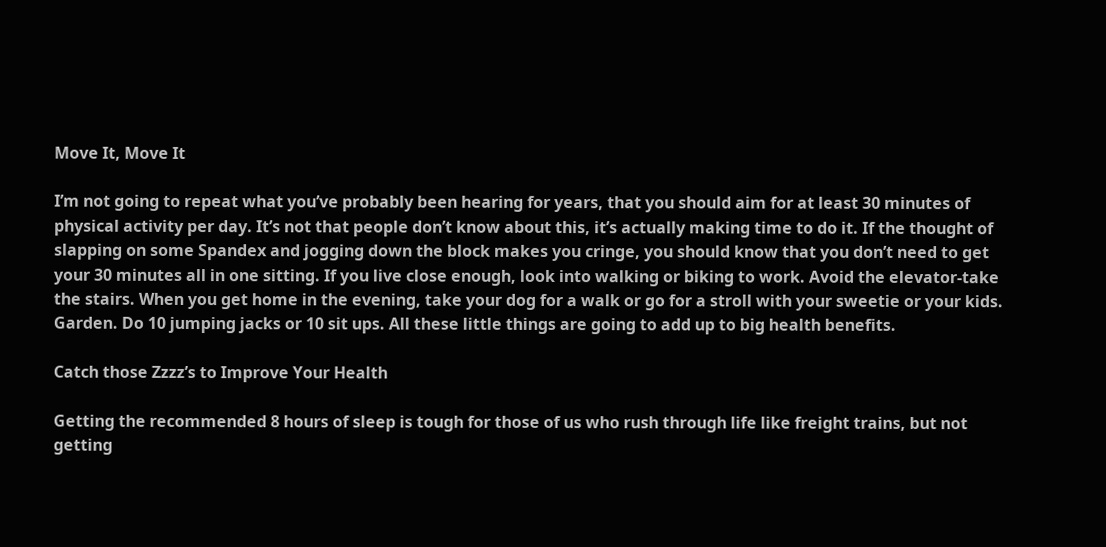Move It, Move It

I’m not going to repeat what you’ve probably been hearing for years, that you should aim for at least 30 minutes of physical activity per day. It’s not that people don’t know about this, it’s actually making time to do it. If the thought of slapping on some Spandex and jogging down the block makes you cringe, you should know that you don’t need to get your 30 minutes all in one sitting. If you live close enough, look into walking or biking to work. Avoid the elevator-take the stairs. When you get home in the evening, take your dog for a walk or go for a stroll with your sweetie or your kids. Garden. Do 10 jumping jacks or 10 sit ups. All these little things are going to add up to big health benefits.

Catch those Zzzz’s to Improve Your Health

Getting the recommended 8 hours of sleep is tough for those of us who rush through life like freight trains, but not getting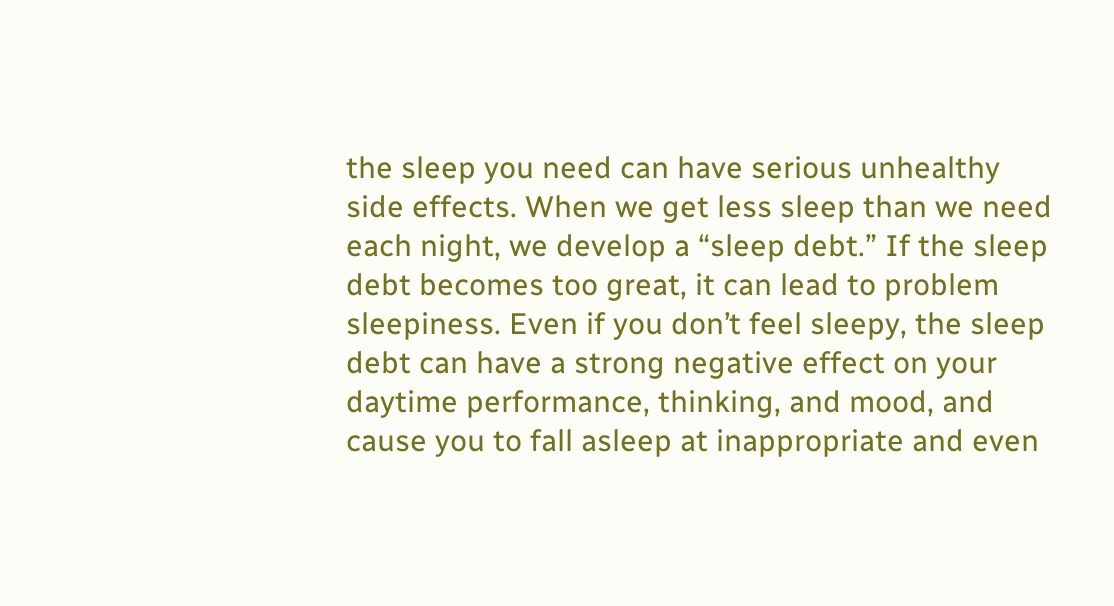the sleep you need can have serious unhealthy side effects. When we get less sleep than we need each night, we develop a “sleep debt.” If the sleep debt becomes too great, it can lead to problem sleepiness. Even if you don’t feel sleepy, the sleep debt can have a strong negative effect on your daytime performance, thinking, and mood, and cause you to fall asleep at inappropriate and even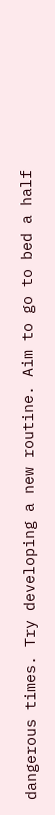dangerous times. Try developing a new routine. Aim to go to bed a half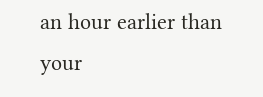an hour earlier than your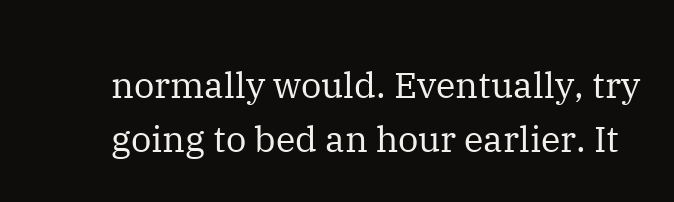normally would. Eventually, try going to bed an hour earlier. It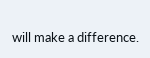will make a difference.